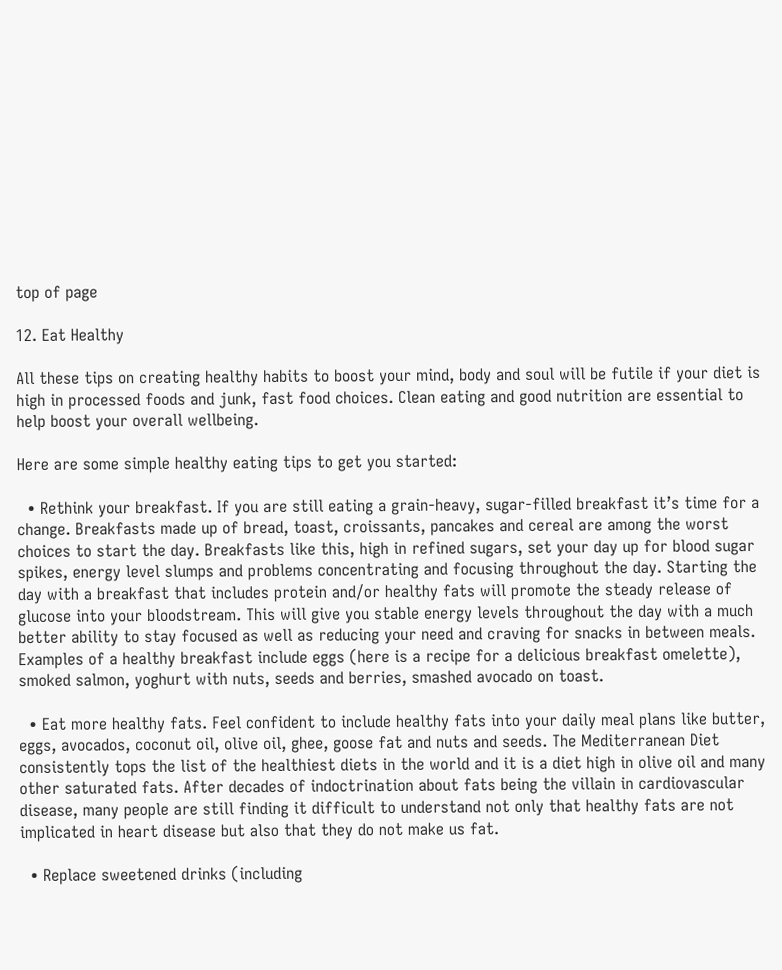top of page

12. Eat Healthy

All these tips on creating healthy habits to boost your mind, body and soul will be futile if your diet is high in processed foods and junk, fast food choices. Clean eating and good nutrition are essential to help boost your overall wellbeing.

Here are some simple healthy eating tips to get you started:

  • Rethink your breakfast. If you are still eating a grain-heavy, sugar-filled breakfast it’s time for a change. Breakfasts made up of bread, toast, croissants, pancakes and cereal are among the worst choices to start the day. Breakfasts like this, high in refined sugars, set your day up for blood sugar spikes, energy level slumps and problems concentrating and focusing throughout the day. Starting the day with a breakfast that includes protein and/or healthy fats will promote the steady release of glucose into your bloodstream. This will give you stable energy levels throughout the day with a much better ability to stay focused as well as reducing your need and craving for snacks in between meals. Examples of a healthy breakfast include eggs (here is a recipe for a delicious breakfast omelette), smoked salmon, yoghurt with nuts, seeds and berries, smashed avocado on toast.

  • Eat more healthy fats. Feel confident to include healthy fats into your daily meal plans like butter, eggs, avocados, coconut oil, olive oil, ghee, goose fat and nuts and seeds. The Mediterranean Diet consistently tops the list of the healthiest diets in the world and it is a diet high in olive oil and many other saturated fats. After decades of indoctrination about fats being the villain in cardiovascular disease, many people are still finding it difficult to understand not only that healthy fats are not implicated in heart disease but also that they do not make us fat.

  • Replace sweetened drinks (including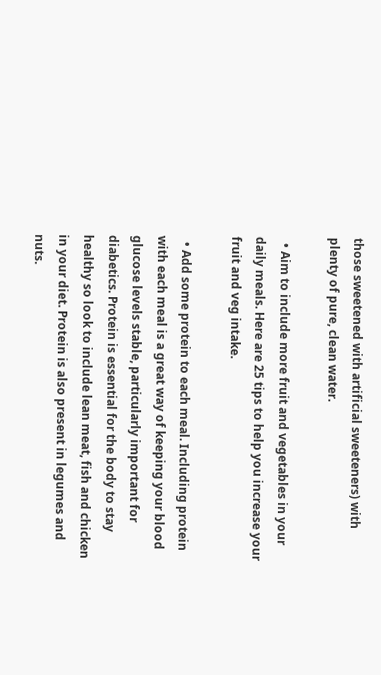those sweetened with artificial sweeteners) with plenty of pure, clean water.

  • Aim to include more fruit and vegetables in your daily meals. Here are 25 tips to help you increase your fruit and veg intake.

  • Add some protein to each meal. Including protein with each meal is a great way of keeping your blood glucose levels stable, particularly important for diabetics. Protein is essential for the body to stay healthy so look to include lean meat, fish and chicken in your diet. Protein is also present in legumes and nuts.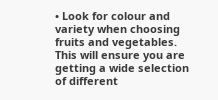• Look for colour and variety when choosing fruits and vegetables. This will ensure you are getting a wide selection of different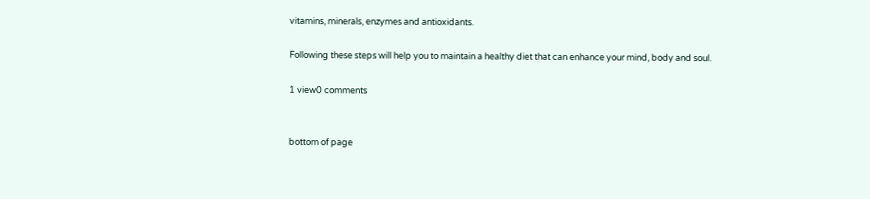vitamins, minerals, enzymes and antioxidants.

Following these steps will help you to maintain a healthy diet that can enhance your mind, body and soul.

1 view0 comments


bottom of page